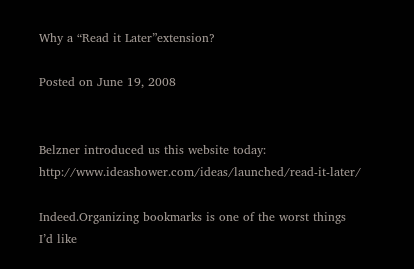Why a “Read it Later”extension?

Posted on June 19, 2008


Belzner introduced us this website today: http://www.ideashower.com/ideas/launched/read-it-later/

Indeed.Organizing bookmarks is one of the worst things I’d like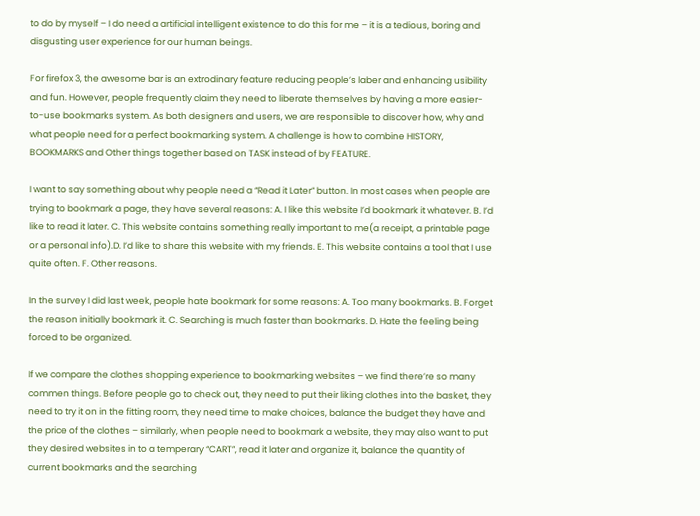to do by myself – I do need a artificial intelligent existence to do this for me – it is a tedious, boring and disgusting user experience for our human beings.

For firefox 3, the awesome bar is an extrodinary feature reducing people’s laber and enhancing usibility and fun. However, people frequently claim they need to liberate themselves by having a more easier-to-use bookmarks system. As both designers and users, we are responsible to discover how, why and what people need for a perfect bookmarking system. A challenge is how to combine HISTORY, BOOKMARKS and Other things together based on TASK instead of by FEATURE.

I want to say something about why people need a “Read it Later” button. In most cases when people are trying to bookmark a page, they have several reasons: A. I like this website I’d bookmark it whatever. B. I’d like to read it later. C. This website contains something really important to me(a receipt, a printable page or a personal info).D. I’d like to share this website with my friends. E. This website contains a tool that I use quite often. F. Other reasons.

In the survey I did last week, people hate bookmark for some reasons: A. Too many bookmarks. B. Forget the reason initially bookmark it. C. Searching is much faster than bookmarks. D. Hate the feeling being forced to be organized.

If we compare the clothes shopping experience to bookmarking websites – we find there’re so many commen things. Before people go to check out, they need to put their liking clothes into the basket, they need to try it on in the fitting room, they need time to make choices, balance the budget they have and the price of the clothes – similarly, when people need to bookmark a website, they may also want to put they desired websites in to a temperary “CART”, read it later and organize it, balance the quantity of current bookmarks and the searching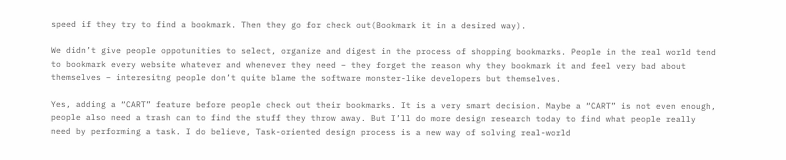speed if they try to find a bookmark. Then they go for check out(Bookmark it in a desired way).

We didn’t give people oppotunities to select, organize and digest in the process of shopping bookmarks. People in the real world tend to bookmark every website whatever and whenever they need – they forget the reason why they bookmark it and feel very bad about themselves – interesitng people don’t quite blame the software monster-like developers but themselves.

Yes, adding a “CART” feature before people check out their bookmarks. It is a very smart decision. Maybe a “CART” is not even enough, people also need a trash can to find the stuff they throw away. But I’ll do more design research today to find what people really need by performing a task. I do believe, Task-oriented design process is a new way of solving real-world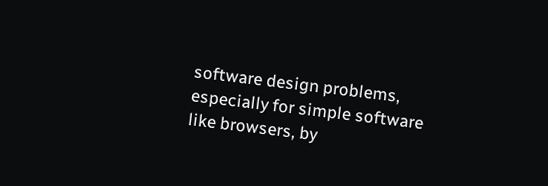software design problems, especially for simple software like browsers, by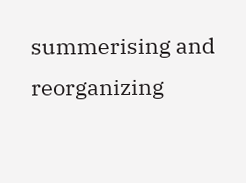summerising and reorganizing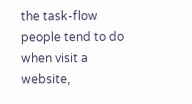the task-flow people tend to do when visit a website,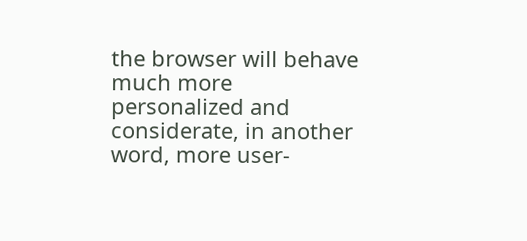the browser will behave much more personalized and considerate, in another word, more user-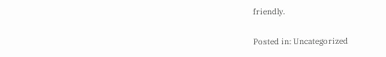friendly.

Posted in: Uncategorized